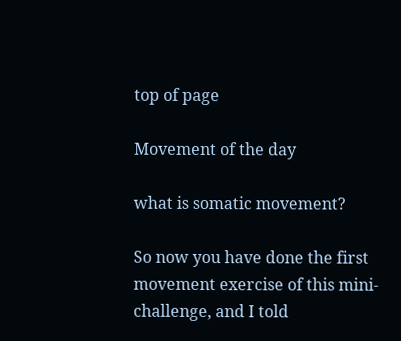top of page

Movement of the day

what is somatic movement?

So now you have done the first movement exercise of this mini-challenge, and I told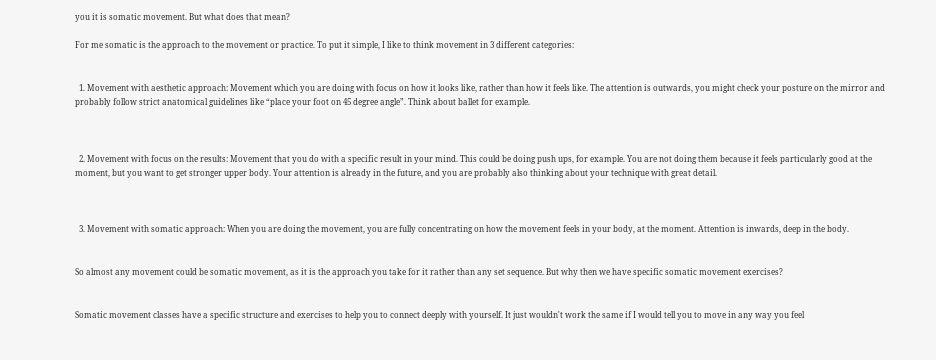you it is somatic movement. But what does that mean?

For me somatic is the approach to the movement or practice. To put it simple, I like to think movement in 3 different categories:


  1. Movement with aesthetic approach: Movement which you are doing with focus on how it looks like, rather than how it feels like. The attention is outwards, you might check your posture on the mirror and probably follow strict anatomical guidelines like “place your foot on 45 degree angle”. Think about ballet for example.



  2. Movement with focus on the results: Movement that you do with a specific result in your mind. This could be doing push ups, for example. You are not doing them because it feels particularly good at the moment, but you want to get stronger upper body. Your attention is already in the future, and you are probably also thinking about your technique with great detail.



  3. Movement with somatic approach: When you are doing the movement, you are fully concentrating on how the movement feels in your body, at the moment. Attention is inwards, deep in the body.


So almost any movement could be somatic movement, as it is the approach you take for it rather than any set sequence. But why then we have specific somatic movement exercises?


Somatic movement classes have a specific structure and exercises to help you to connect deeply with yourself. It just wouldn't work the same if I would tell you to move in any way you feel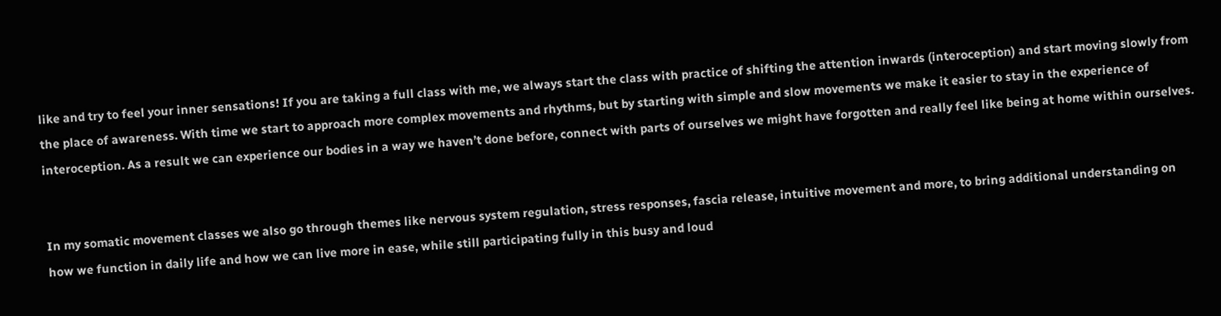like and try to feel your inner sensations! If you are taking a full class with me, we always start the class with practice of shifting the attention inwards (interoception) and start moving slowly from the place of awareness. With time we start to approach more complex movements and rhythms, but by starting with simple and slow movements we make it easier to stay in the experience of interoception. As a result we can experience our bodies in a way we haven’t done before, connect with parts of ourselves we might have forgotten and really feel like being at home within ourselves.


In my somatic movement classes we also go through themes like nervous system regulation, stress responses, fascia release, intuitive movement and more, to bring additional understanding on how we function in daily life and how we can live more in ease, while still participating fully in this busy and loud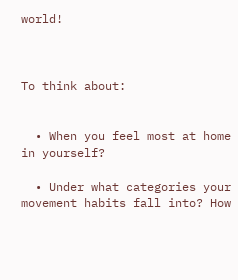world!



To think about:


  • When you feel most at home in yourself?

  • Under what categories your movement habits fall into? How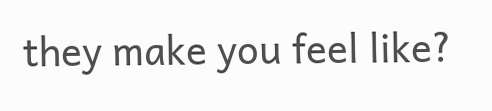they make you feel like?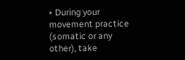• During your movement practice (somatic or any other), take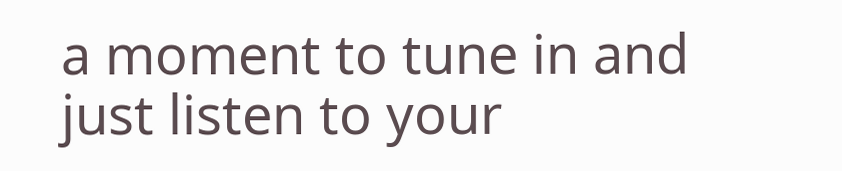a moment to tune in and just listen to your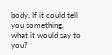body. If it could tell you something, what it would say to you?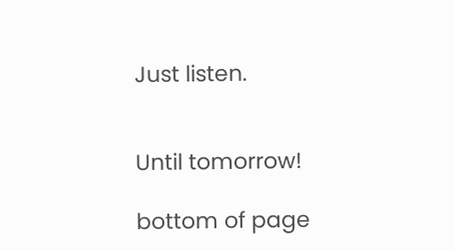Just listen.


Until tomorrow!

bottom of page